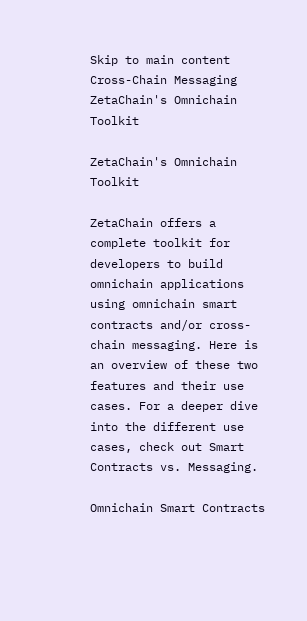Skip to main content
Cross-Chain Messaging
ZetaChain's Omnichain Toolkit

ZetaChain's Omnichain Toolkit

ZetaChain offers a complete toolkit for developers to build omnichain applications using omnichain smart contracts and/or cross-chain messaging. Here is an overview of these two features and their use cases. For a deeper dive into the different use cases, check out Smart Contracts vs. Messaging.

Omnichain Smart Contracts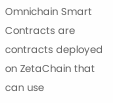Omnichain Smart Contracts are contracts deployed on ZetaChain that can use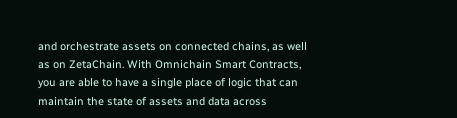and orchestrate assets on connected chains, as well as on ZetaChain. With Omnichain Smart Contracts, you are able to have a single place of logic that can maintain the state of assets and data across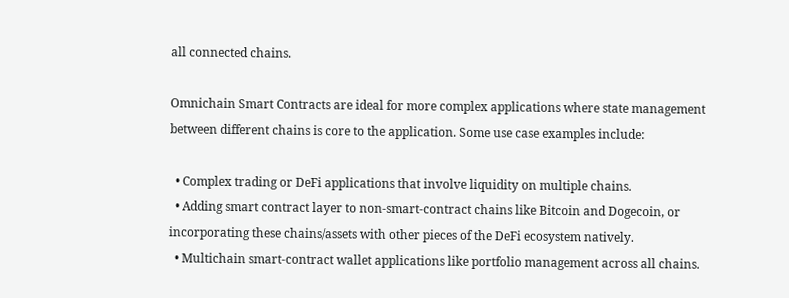all connected chains.

Omnichain Smart Contracts are ideal for more complex applications where state management between different chains is core to the application. Some use case examples include:

  • Complex trading or DeFi applications that involve liquidity on multiple chains.
  • Adding smart contract layer to non-smart-contract chains like Bitcoin and Dogecoin, or incorporating these chains/assets with other pieces of the DeFi ecosystem natively.
  • Multichain smart-contract wallet applications like portfolio management across all chains.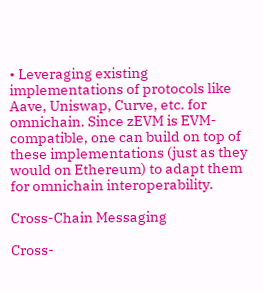• Leveraging existing implementations of protocols like Aave, Uniswap, Curve, etc. for omnichain. Since zEVM is EVM-compatible, one can build on top of these implementations (just as they would on Ethereum) to adapt them for omnichain interoperability.

Cross-Chain Messaging

Cross-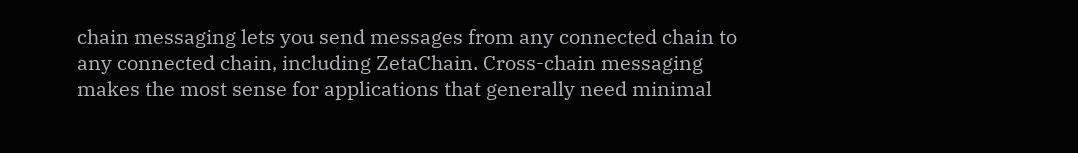chain messaging lets you send messages from any connected chain to any connected chain, including ZetaChain. Cross-chain messaging makes the most sense for applications that generally need minimal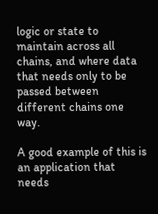logic or state to maintain across all chains, and where data that needs only to be passed between different chains one way.

A good example of this is an application that needs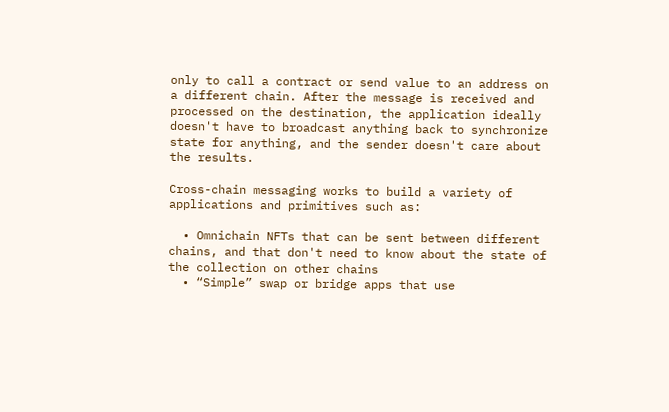only to call a contract or send value to an address on a different chain. After the message is received and processed on the destination, the application ideally doesn't have to broadcast anything back to synchronize state for anything, and the sender doesn't care about the results.

Cross-chain messaging works to build a variety of applications and primitives such as:

  • Omnichain NFTs that can be sent between different chains, and that don't need to know about the state of the collection on other chains
  • “Simple” swap or bridge apps that use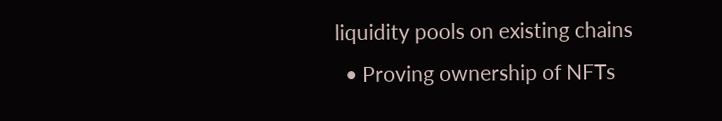liquidity pools on existing chains
  • Proving ownership of NFTs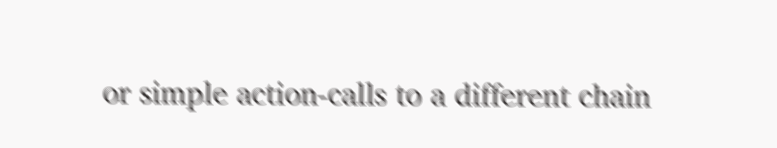or simple action-calls to a different chain